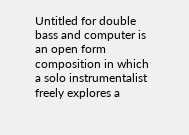Untitled for double bass and computer is an open form composition in which a solo instrumentalist freely explores a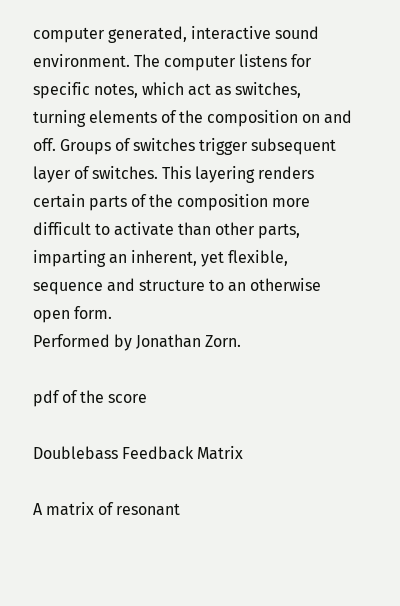computer generated, interactive sound environment. The computer listens for specific notes, which act as switches, turning elements of the composition on and off. Groups of switches trigger subsequent layer of switches. This layering renders certain parts of the composition more difficult to activate than other parts, imparting an inherent, yet flexible, sequence and structure to an otherwise open form.
Performed by Jonathan Zorn.

pdf of the score

Doublebass Feedback Matrix

A matrix of resonant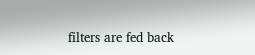filters are fed back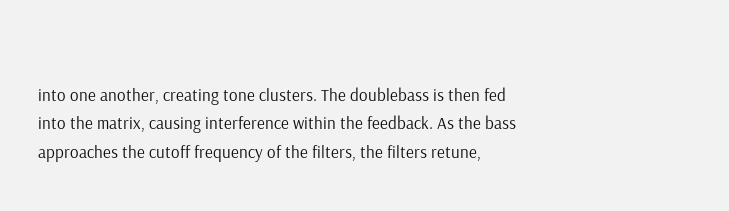into one another, creating tone clusters. The doublebass is then fed into the matrix, causing interference within the feedback. As the bass approaches the cutoff frequency of the filters, the filters retune,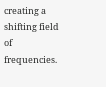creating a shifting field of frequencies.